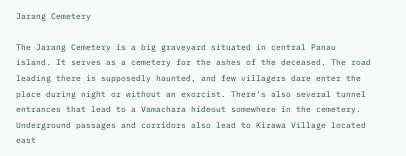Jarang Cemetery

The Jarang Cemetery is a big graveyard situated in central Panau island. It serves as a cemetery for the ashes of the deceased. The road leading there is supposedly haunted, and few villagers dare enter the place during night or without an exorcist. There's also several tunnel entrances that lead to a Vamachara hideout somewhere in the cemetery. Underground passages and corridors also lead to Kirawa Village located east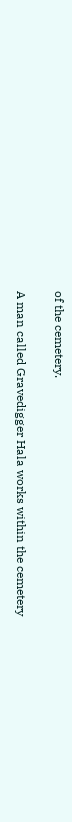of the cemetery.

A man called Gravedigger Hala works within the cemetery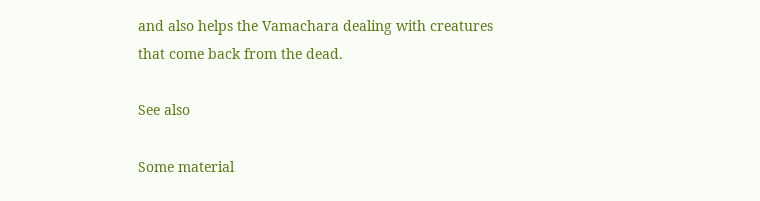and also helps the Vamachara dealing with creatures that come back from the dead.

See also

Some material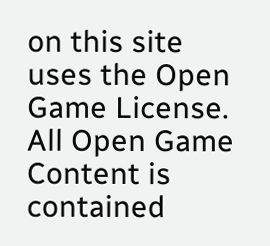on this site uses the Open Game License.
All Open Game Content is contained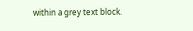within a grey text block.